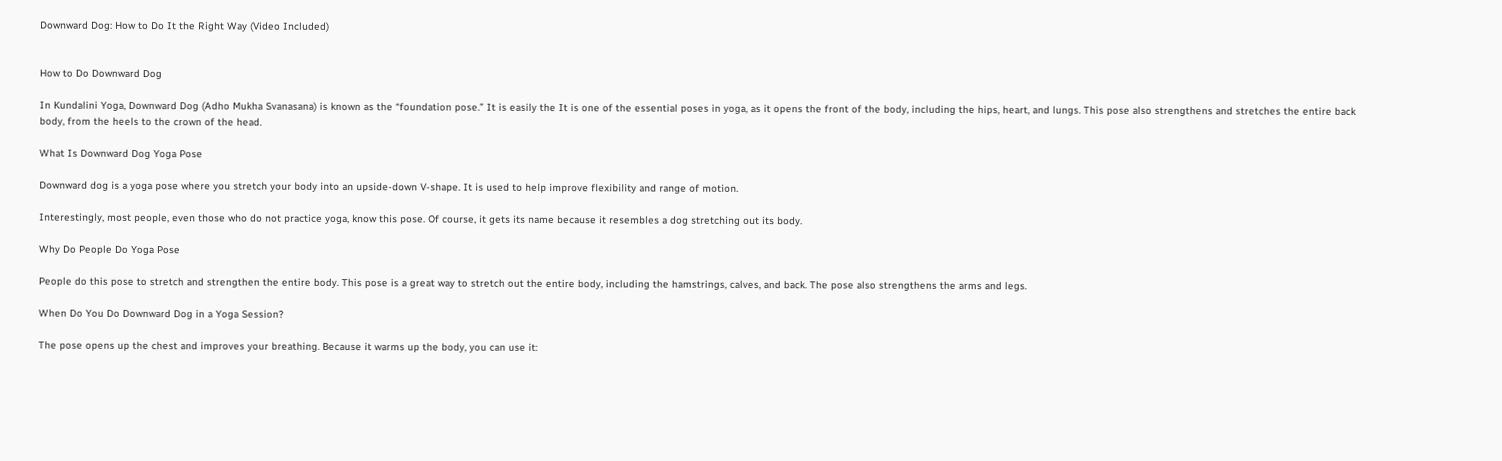Downward Dog: How to Do It the Right Way (Video Included)


How to Do Downward Dog

In Kundalini Yoga, Downward Dog (Adho Mukha Svanasana) is known as the “foundation pose.” It is easily the It is one of the essential poses in yoga, as it opens the front of the body, including the hips, heart, and lungs. This pose also strengthens and stretches the entire back body, from the heels to the crown of the head.

What Is Downward Dog Yoga Pose

Downward dog is a yoga pose where you stretch your body into an upside-down V-shape. It is used to help improve flexibility and range of motion.

Interestingly, most people, even those who do not practice yoga, know this pose. Of course, it gets its name because it resembles a dog stretching out its body.

Why Do People Do Yoga Pose

People do this pose to stretch and strengthen the entire body. This pose is a great way to stretch out the entire body, including the hamstrings, calves, and back. The pose also strengthens the arms and legs.

When Do You Do Downward Dog in a Yoga Session?

The pose opens up the chest and improves your breathing. Because it warms up the body, you can use it: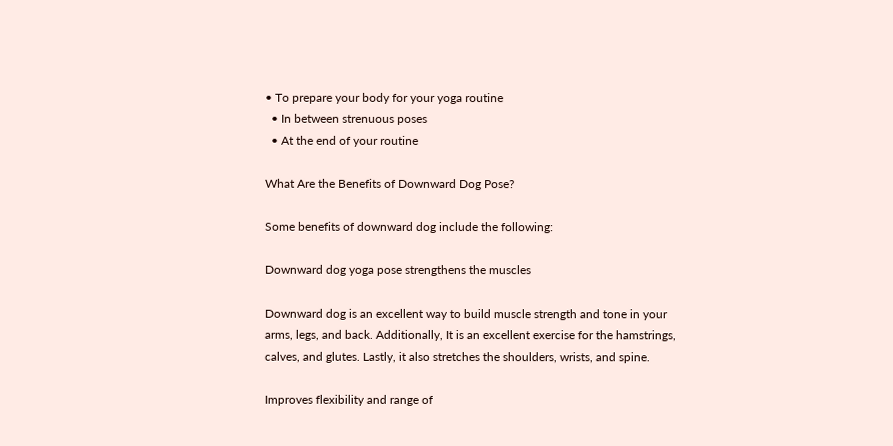• To prepare your body for your yoga routine
  • In between strenuous poses
  • At the end of your routine

What Are the Benefits of Downward Dog Pose?

Some benefits of downward dog include the following:

Downward dog yoga pose strengthens the muscles

Downward dog is an excellent way to build muscle strength and tone in your arms, legs, and back. Additionally, It is an excellent exercise for the hamstrings, calves, and glutes. Lastly, it also stretches the shoulders, wrists, and spine.

Improves flexibility and range of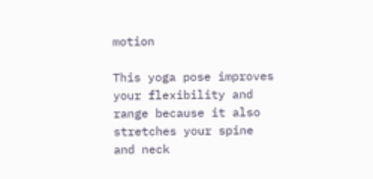motion

This yoga pose improves your flexibility and range because it also stretches your spine and neck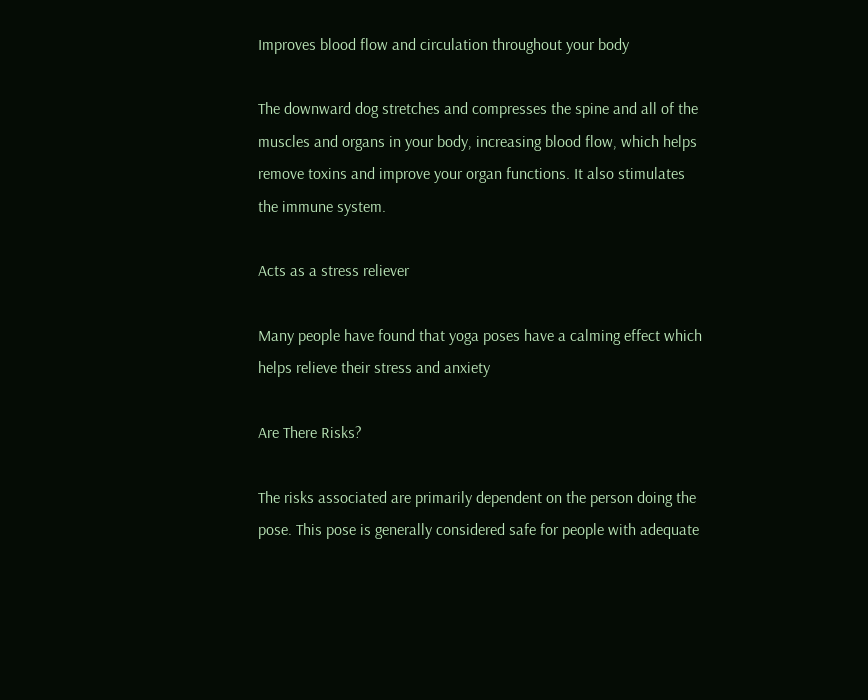Improves blood flow and circulation throughout your body

The downward dog stretches and compresses the spine and all of the muscles and organs in your body, increasing blood flow, which helps remove toxins and improve your organ functions. It also stimulates the immune system.

Acts as a stress reliever

Many people have found that yoga poses have a calming effect which helps relieve their stress and anxiety

Are There Risks?

The risks associated are primarily dependent on the person doing the pose. This pose is generally considered safe for people with adequate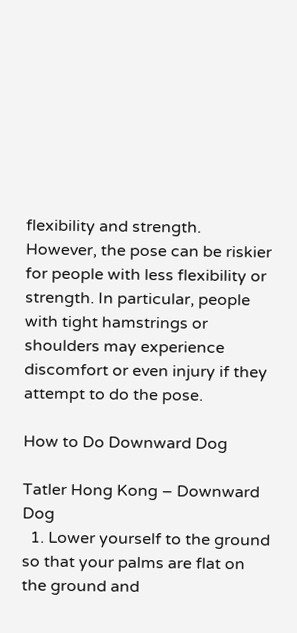flexibility and strength. However, the pose can be riskier for people with less flexibility or strength. In particular, people with tight hamstrings or shoulders may experience discomfort or even injury if they attempt to do the pose.

How to Do Downward Dog

Tatler Hong Kong – Downward Dog
  1. Lower yourself to the ground so that your palms are flat on the ground and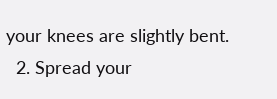your knees are slightly bent.
  2. Spread your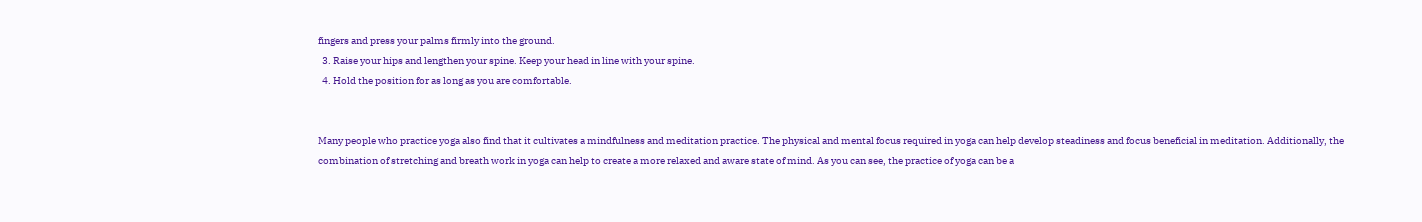fingers and press your palms firmly into the ground.
  3. Raise your hips and lengthen your spine. Keep your head in line with your spine.
  4. Hold the position for as long as you are comfortable.


Many people who practice yoga also find that it cultivates a mindfulness and meditation practice. The physical and mental focus required in yoga can help develop steadiness and focus beneficial in meditation. Additionally, the combination of stretching and breath work in yoga can help to create a more relaxed and aware state of mind. As you can see, the practice of yoga can be a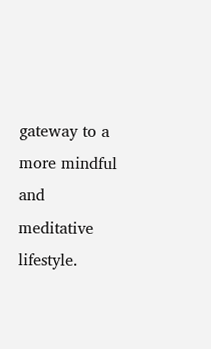gateway to a more mindful and meditative lifestyle.